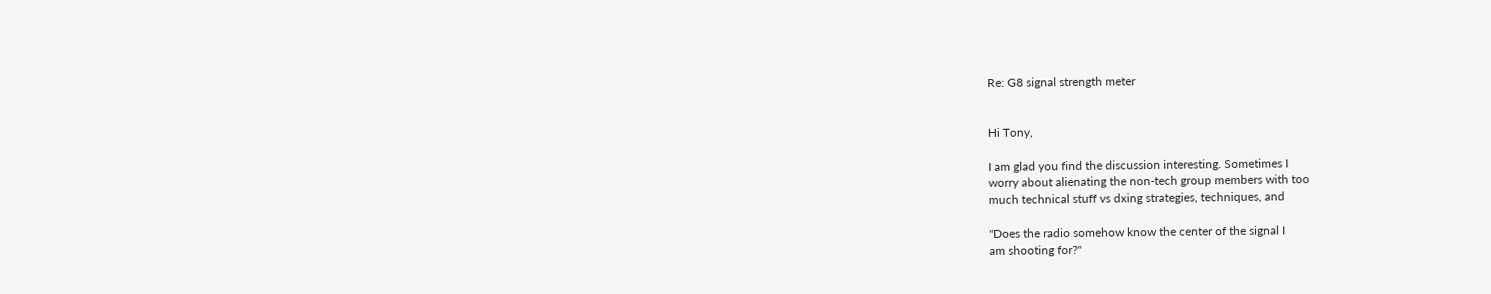Re: G8 signal strength meter


Hi Tony,

I am glad you find the discussion interesting. Sometimes I
worry about alienating the non-tech group members with too
much technical stuff vs dxing strategies, techniques, and

"Does the radio somehow know the center of the signal I
am shooting for?"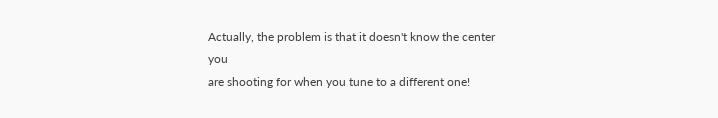Actually, the problem is that it doesn't know the center you
are shooting for when you tune to a different one!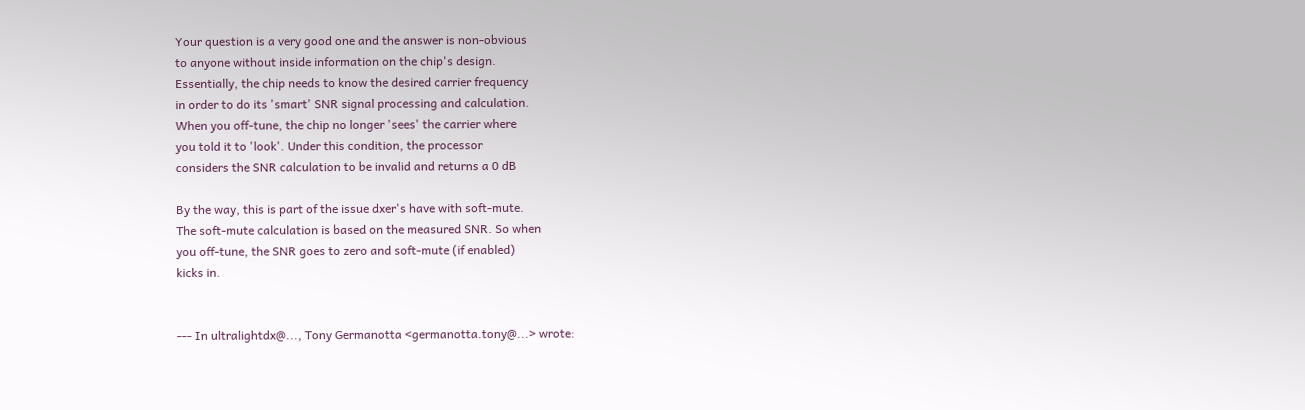Your question is a very good one and the answer is non-obvious
to anyone without inside information on the chip's design.
Essentially, the chip needs to know the desired carrier frequency
in order to do its 'smart' SNR signal processing and calculation.
When you off-tune, the chip no longer 'sees' the carrier where
you told it to 'look'. Under this condition, the processor
considers the SNR calculation to be invalid and returns a 0 dB

By the way, this is part of the issue dxer's have with soft-mute.
The soft-mute calculation is based on the measured SNR. So when
you off-tune, the SNR goes to zero and soft-mute (if enabled)
kicks in.


--- In ultralightdx@..., Tony Germanotta <germanotta.tony@...> wrote: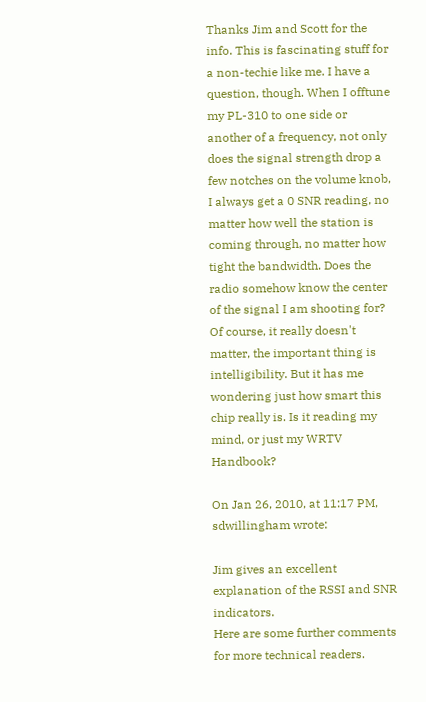Thanks Jim and Scott for the info. This is fascinating stuff for a non-techie like me. I have a question, though. When I offtune my PL-310 to one side or another of a frequency, not only does the signal strength drop a few notches on the volume knob, I always get a 0 SNR reading, no matter how well the station is coming through, no matter how tight the bandwidth. Does the radio somehow know the center of the signal I am shooting for? Of course, it really doesn't matter, the important thing is intelligibility. But it has me wondering just how smart this chip really is. Is it reading my mind, or just my WRTV Handbook?

On Jan 26, 2010, at 11:17 PM, sdwillingham wrote:

Jim gives an excellent explanation of the RSSI and SNR indicators.
Here are some further comments for more technical readers.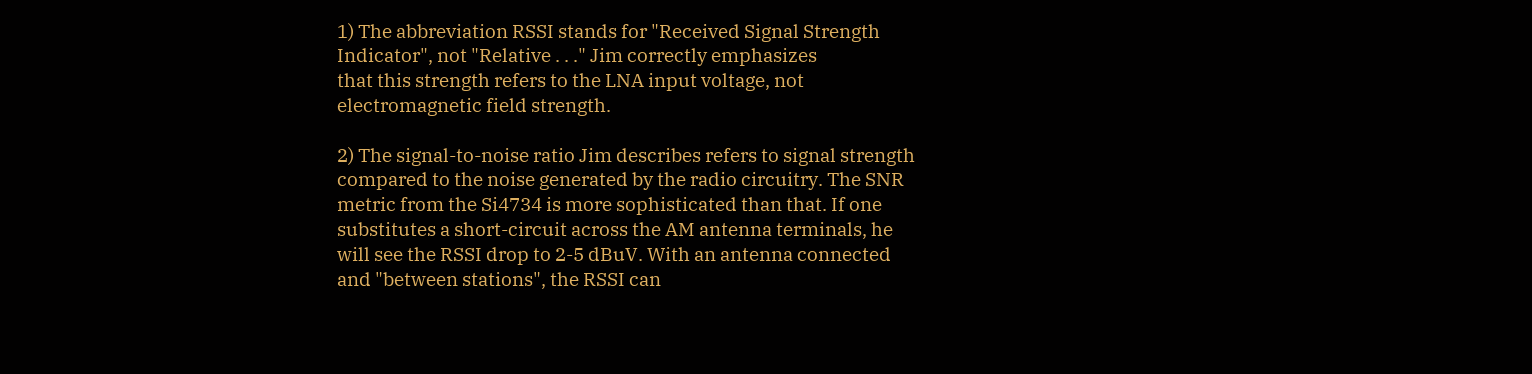1) The abbreviation RSSI stands for "Received Signal Strength
Indicator", not "Relative . . ." Jim correctly emphasizes
that this strength refers to the LNA input voltage, not
electromagnetic field strength.

2) The signal-to-noise ratio Jim describes refers to signal strength
compared to the noise generated by the radio circuitry. The SNR
metric from the Si4734 is more sophisticated than that. If one
substitutes a short-circuit across the AM antenna terminals, he
will see the RSSI drop to 2-5 dBuV. With an antenna connected
and "between stations", the RSSI can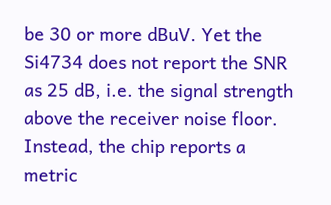be 30 or more dBuV. Yet the
Si4734 does not report the SNR as 25 dB, i.e. the signal strength
above the receiver noise floor. Instead, the chip reports a
metric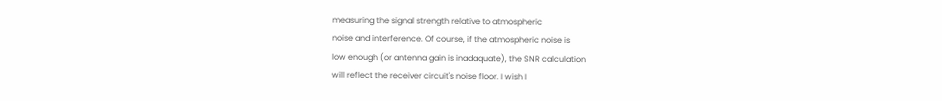measuring the signal strength relative to atmospheric
noise and interference. Of course, if the atmospheric noise is
low enough (or antenna gain is inadaquate), the SNR calculation
will reflect the receiver circuit's noise floor. I wish I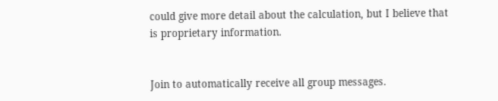could give more detail about the calculation, but I believe that
is proprietary information.


Join to automatically receive all group messages.